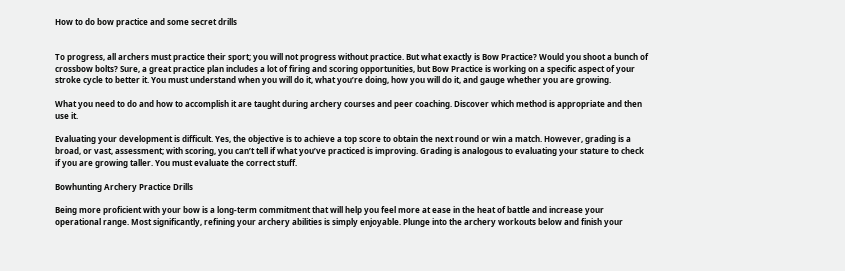How to do bow practice and some secret drills


To progress, all archers must practice their sport; you will not progress without practice. But what exactly is Bow Practice? Would you shoot a bunch of crossbow bolts? Sure, a great practice plan includes a lot of firing and scoring opportunities, but Bow Practice is working on a specific aspect of your stroke cycle to better it. You must understand when you will do it, what you’re doing, how you will do it, and gauge whether you are growing.

What you need to do and how to accomplish it are taught during archery courses and peer coaching. Discover which method is appropriate and then use it.

Evaluating your development is difficult. Yes, the objective is to achieve a top score to obtain the next round or win a match. However, grading is a broad, or vast, assessment; with scoring, you can’t tell if what you’ve practiced is improving. Grading is analogous to evaluating your stature to check if you are growing taller. You must evaluate the correct stuff.

Bowhunting Archery Practice Drills

Being more proficient with your bow is a long-term commitment that will help you feel more at ease in the heat of battle and increase your operational range. Most significantly, refining your archery abilities is simply enjoyable. Plunge into the archery workouts below and finish your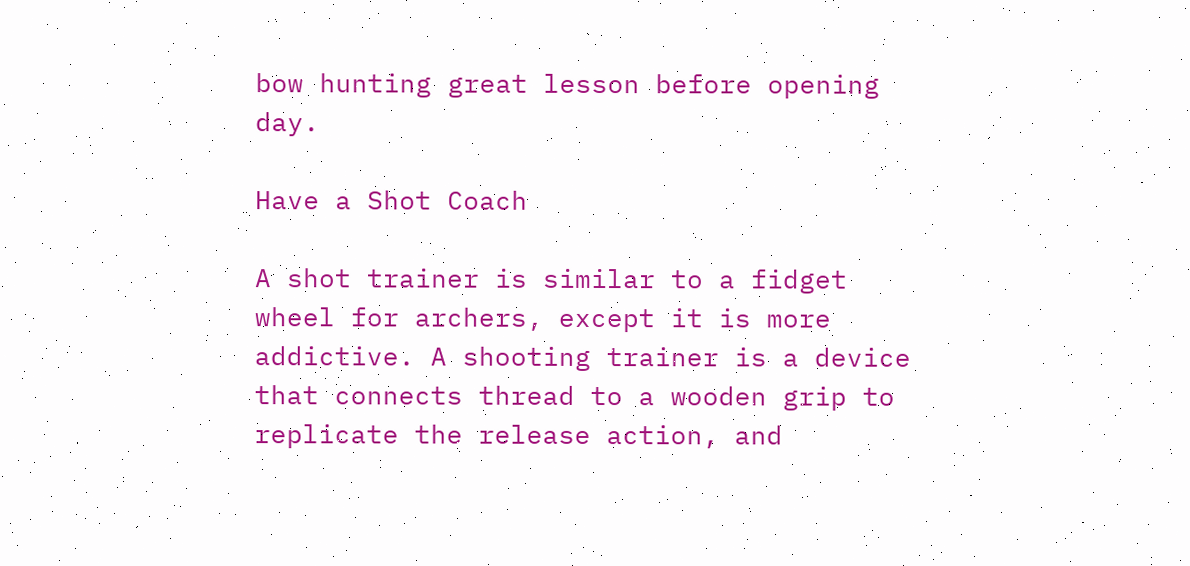bow hunting great lesson before opening day.

Have a Shot Coach

A shot trainer is similar to a fidget wheel for archers, except it is more addictive. A shooting trainer is a device that connects thread to a wooden grip to replicate the release action, and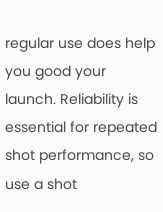regular use does help you good your launch. Reliability is essential for repeated shot performance, so use a shot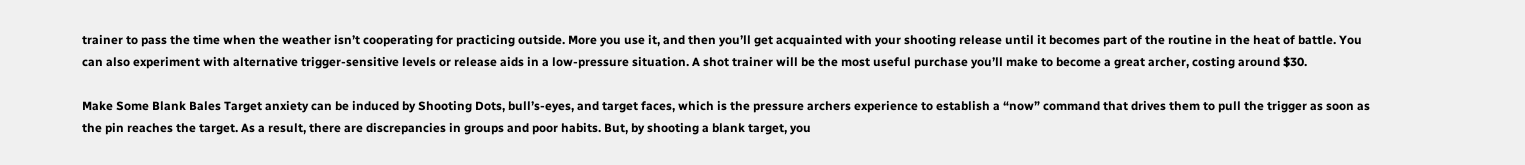trainer to pass the time when the weather isn’t cooperating for practicing outside. More you use it, and then you’ll get acquainted with your shooting release until it becomes part of the routine in the heat of battle. You can also experiment with alternative trigger-sensitive levels or release aids in a low-pressure situation. A shot trainer will be the most useful purchase you’ll make to become a great archer, costing around $30.

Make Some Blank Bales Target anxiety can be induced by Shooting Dots, bull’s-eyes, and target faces, which is the pressure archers experience to establish a “now” command that drives them to pull the trigger as soon as the pin reaches the target. As a result, there are discrepancies in groups and poor habits. But, by shooting a blank target, you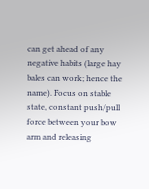can get ahead of any negative habits (large hay bales can work; hence the name). Focus on stable state, constant push/pull force between your bow arm and releasing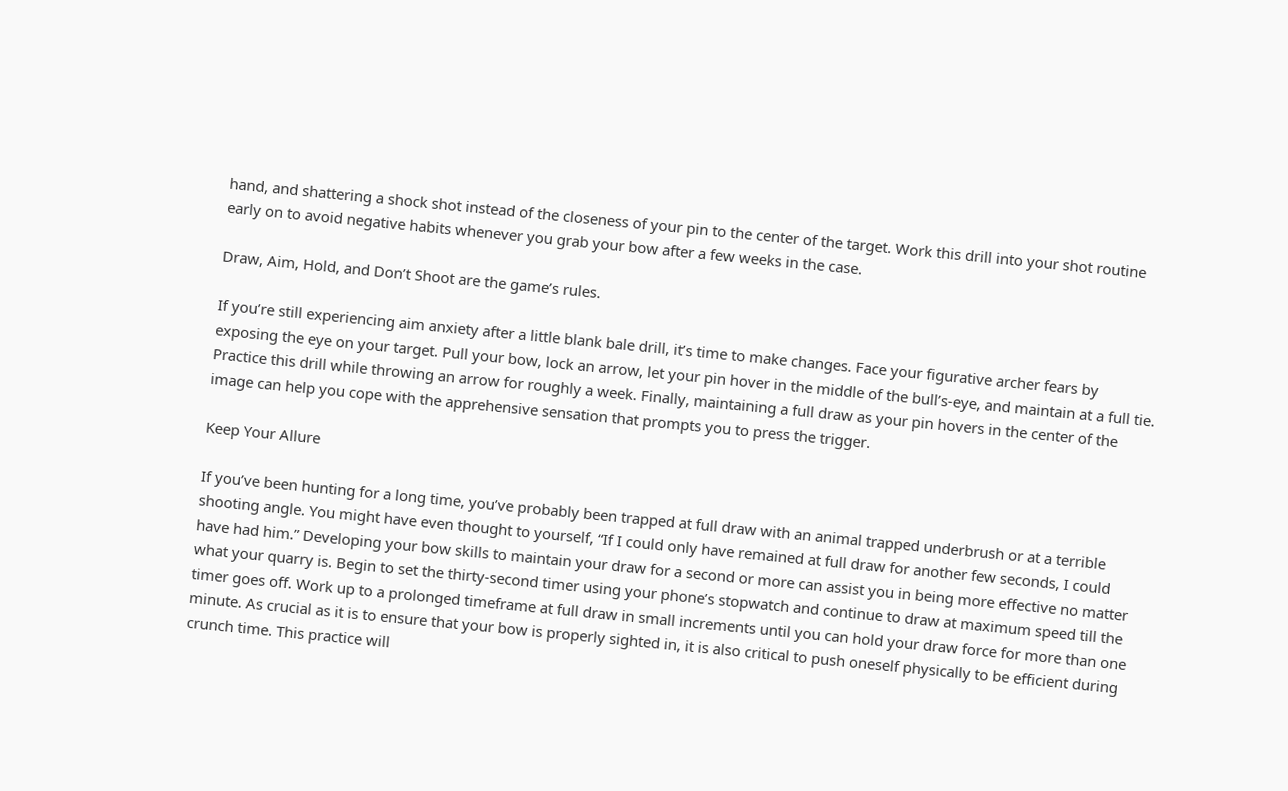hand, and shattering a shock shot instead of the closeness of your pin to the center of the target. Work this drill into your shot routine early on to avoid negative habits whenever you grab your bow after a few weeks in the case.

Draw, Aim, Hold, and Don’t Shoot are the game’s rules.

If you’re still experiencing aim anxiety after a little blank bale drill, it’s time to make changes. Face your figurative archer fears by exposing the eye on your target. Pull your bow, lock an arrow, let your pin hover in the middle of the bull’s-eye, and maintain at a full tie. Practice this drill while throwing an arrow for roughly a week. Finally, maintaining a full draw as your pin hovers in the center of the image can help you cope with the apprehensive sensation that prompts you to press the trigger.

Keep Your Allure

If you’ve been hunting for a long time, you’ve probably been trapped at full draw with an animal trapped underbrush or at a terrible shooting angle. You might have even thought to yourself, “If I could only have remained at full draw for another few seconds, I could have had him.” Developing your bow skills to maintain your draw for a second or more can assist you in being more effective no matter what your quarry is. Begin to set the thirty-second timer using your phone’s stopwatch and continue to draw at maximum speed till the timer goes off. Work up to a prolonged timeframe at full draw in small increments until you can hold your draw force for more than one minute. As crucial as it is to ensure that your bow is properly sighted in, it is also critical to push oneself physically to be efficient during crunch time. This practice will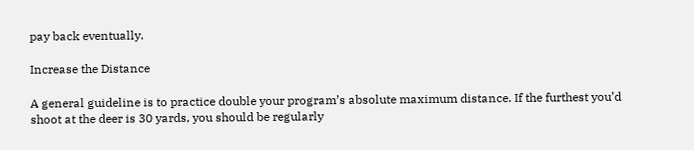pay back eventually.

Increase the Distance

A general guideline is to practice double your program’s absolute maximum distance. If the furthest you’d shoot at the deer is 30 yards, you should be regularly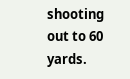shooting out to 60 yards.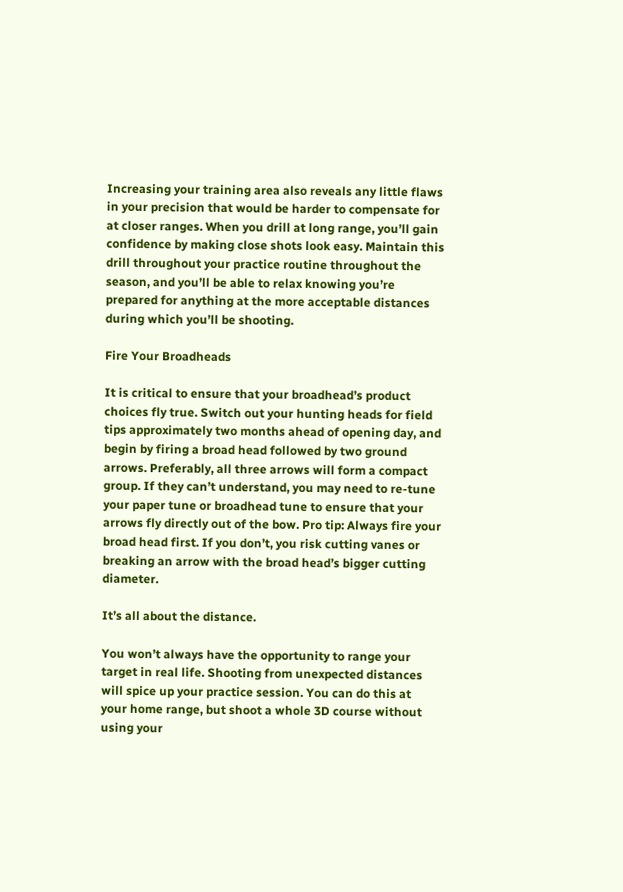Increasing your training area also reveals any little flaws in your precision that would be harder to compensate for at closer ranges. When you drill at long range, you’ll gain confidence by making close shots look easy. Maintain this drill throughout your practice routine throughout the season, and you’ll be able to relax knowing you’re prepared for anything at the more acceptable distances during which you’ll be shooting.

Fire Your Broadheads

It is critical to ensure that your broadhead’s product choices fly true. Switch out your hunting heads for field tips approximately two months ahead of opening day, and begin by firing a broad head followed by two ground arrows. Preferably, all three arrows will form a compact group. If they can’t understand, you may need to re-tune your paper tune or broadhead tune to ensure that your arrows fly directly out of the bow. Pro tip: Always fire your broad head first. If you don’t, you risk cutting vanes or breaking an arrow with the broad head’s bigger cutting diameter.

It’s all about the distance.

You won’t always have the opportunity to range your target in real life. Shooting from unexpected distances will spice up your practice session. You can do this at your home range, but shoot a whole 3D course without using your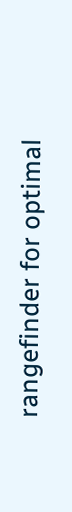rangefinder for optimal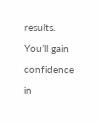results. You’ll gain confidence in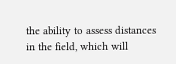the ability to assess distances in the field, which will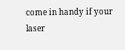come in handy if your laser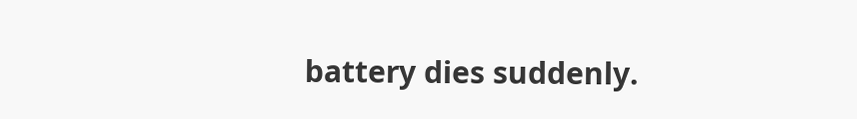battery dies suddenly.